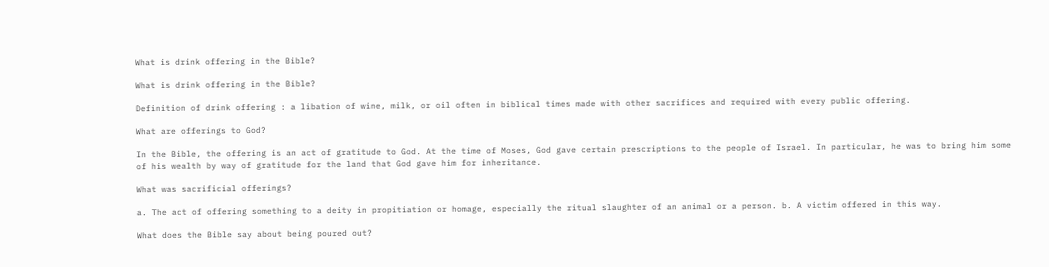What is drink offering in the Bible?

What is drink offering in the Bible?

Definition of drink offering : a libation of wine, milk, or oil often in biblical times made with other sacrifices and required with every public offering.

What are offerings to God?

In the Bible, the offering is an act of gratitude to God. At the time of Moses, God gave certain prescriptions to the people of Israel. In particular, he was to bring him some of his wealth by way of gratitude for the land that God gave him for inheritance.

What was sacrificial offerings?

a. The act of offering something to a deity in propitiation or homage, especially the ritual slaughter of an animal or a person. b. A victim offered in this way.

What does the Bible say about being poured out?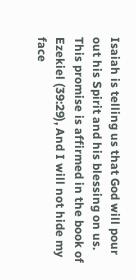Isaiah is telling us that God will pour out his Spirit and his blessing on us. This promise is affirmed in the book of Ezekiel (39:29), And I will not hide my face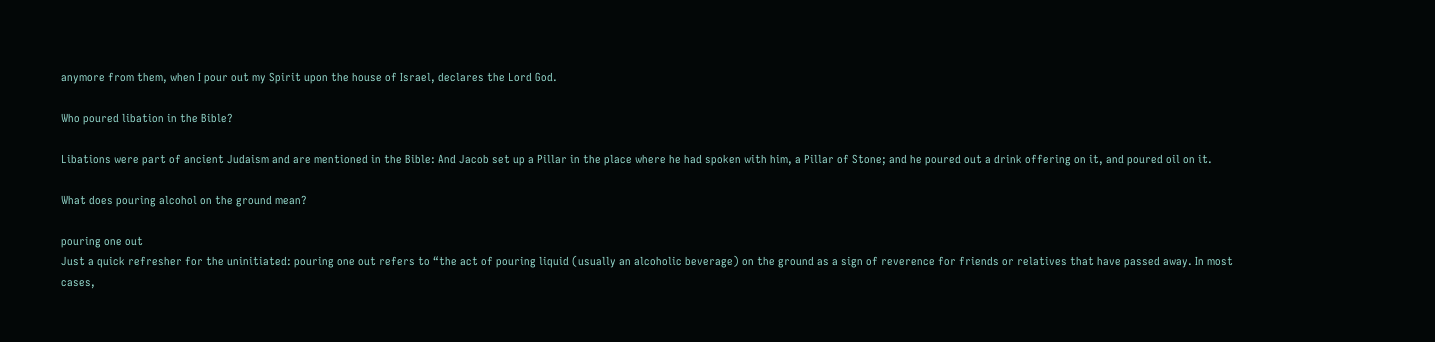anymore from them, when I pour out my Spirit upon the house of Israel, declares the Lord God.

Who poured libation in the Bible?

Libations were part of ancient Judaism and are mentioned in the Bible: And Jacob set up a Pillar in the place where he had spoken with him, a Pillar of Stone; and he poured out a drink offering on it, and poured oil on it.

What does pouring alcohol on the ground mean?

pouring one out
Just a quick refresher for the uninitiated: pouring one out refers to “the act of pouring liquid (usually an alcoholic beverage) on the ground as a sign of reverence for friends or relatives that have passed away. In most cases,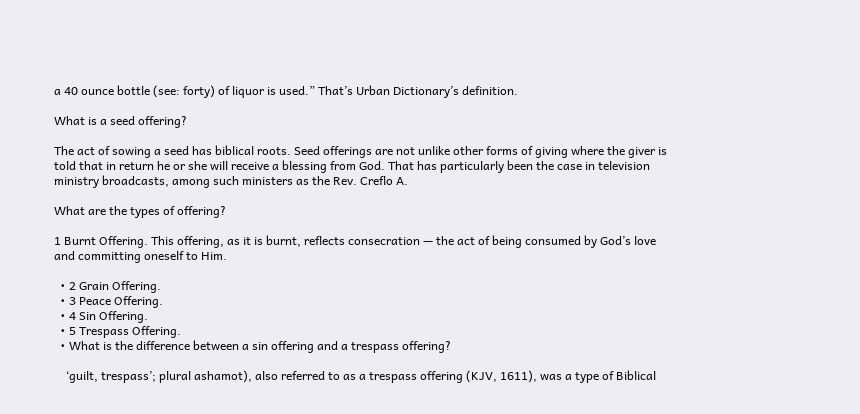a 40 ounce bottle (see: forty) of liquor is used.” That’s Urban Dictionary’s definition.

What is a seed offering?

The act of sowing a seed has biblical roots. Seed offerings are not unlike other forms of giving where the giver is told that in return he or she will receive a blessing from God. That has particularly been the case in television ministry broadcasts, among such ministers as the Rev. Creflo A.

What are the types of offering?

1 Burnt Offering. This offering, as it is burnt, reflects consecration — the act of being consumed by God’s love and committing oneself to Him.

  • 2 Grain Offering.
  • 3 Peace Offering.
  • 4 Sin Offering.
  • 5 Trespass Offering.
  • What is the difference between a sin offering and a trespass offering?

    ‘guilt, trespass’; plural ashamot), also referred to as a trespass offering (KJV, 1611), was a type of Biblical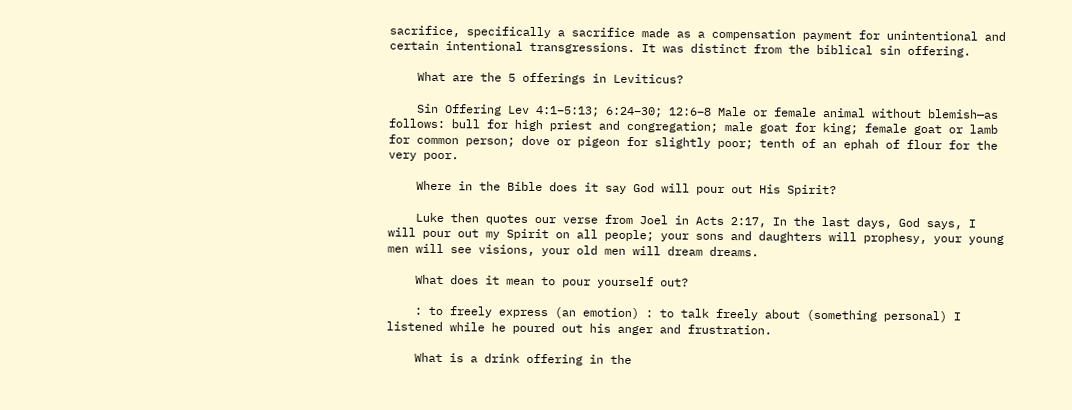sacrifice, specifically a sacrifice made as a compensation payment for unintentional and certain intentional transgressions. It was distinct from the biblical sin offering.

    What are the 5 offerings in Leviticus?

    Sin Offering Lev 4:1–5:13; 6:24–30; 12:6–8 Male or female animal without blemish—as follows: bull for high priest and congregation; male goat for king; female goat or lamb for common person; dove or pigeon for slightly poor; tenth of an ephah of flour for the very poor.

    Where in the Bible does it say God will pour out His Spirit?

    Luke then quotes our verse from Joel in Acts 2:17, In the last days, God says, I will pour out my Spirit on all people; your sons and daughters will prophesy, your young men will see visions, your old men will dream dreams.

    What does it mean to pour yourself out?

    : to freely express (an emotion) : to talk freely about (something personal) I listened while he poured out his anger and frustration.

    What is a drink offering in the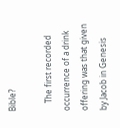Bible?

    The first recorded occurrence of a drink offering was that given by Jacob in Genesis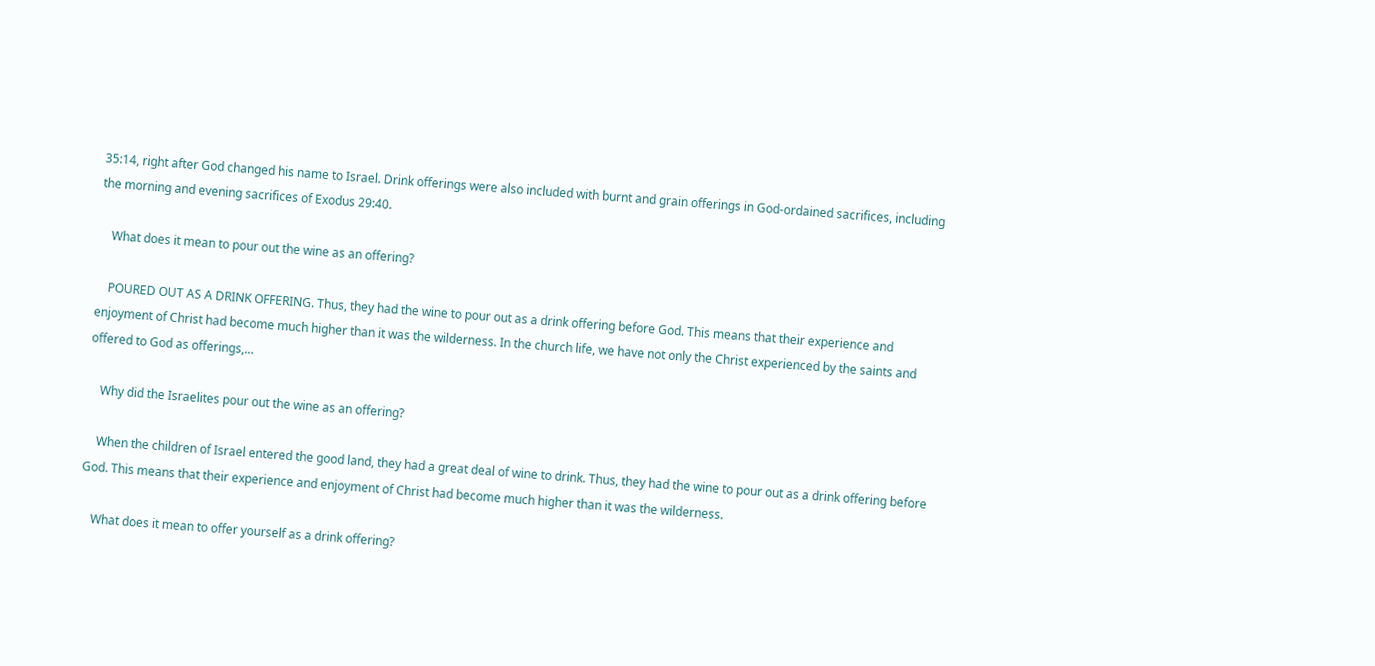35:14, right after God changed his name to Israel. Drink offerings were also included with burnt and grain offerings in God-ordained sacrifices, including the morning and evening sacrifices of Exodus 29:40.

    What does it mean to pour out the wine as an offering?

    POURED OUT AS A DRINK OFFERING. Thus, they had the wine to pour out as a drink offering before God. This means that their experience and enjoyment of Christ had become much higher than it was the wilderness. In the church life, we have not only the Christ experienced by the saints and offered to God as offerings,…

    Why did the Israelites pour out the wine as an offering?

    When the children of Israel entered the good land, they had a great deal of wine to drink. Thus, they had the wine to pour out as a drink offering before God. This means that their experience and enjoyment of Christ had become much higher than it was the wilderness.

    What does it mean to offer yourself as a drink offering?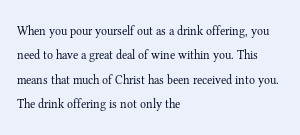When you pour yourself out as a drink offering, you need to have a great deal of wine within you. This means that much of Christ has been received into you. The drink offering is not only the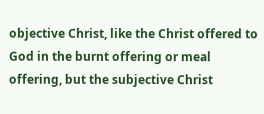objective Christ, like the Christ offered to God in the burnt offering or meal offering, but the subjective Christ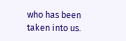who has been taken into us.